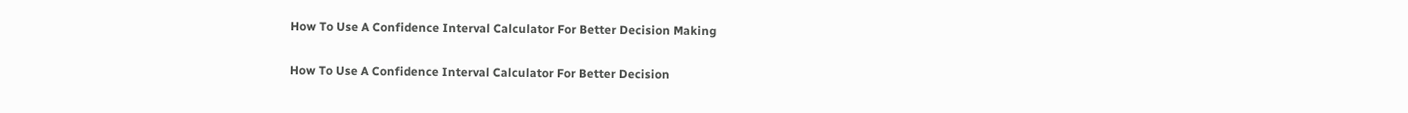How To Use A Confidence Interval Calculator For Better Decision Making

How To Use A Confidence Interval Calculator For Better Decision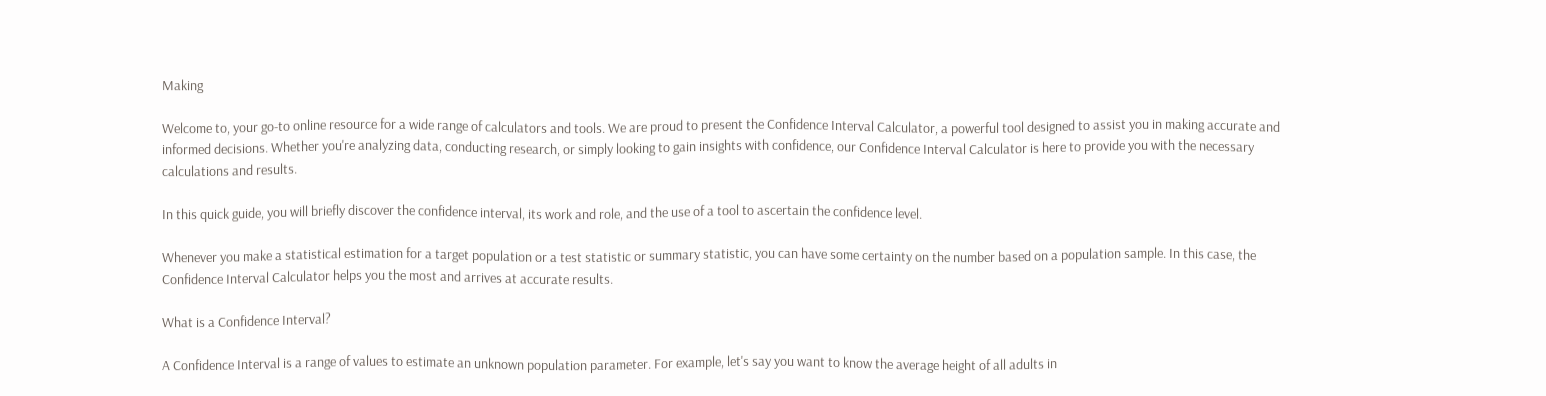Making

Welcome to, your go-to online resource for a wide range of calculators and tools. We are proud to present the Confidence Interval Calculator, a powerful tool designed to assist you in making accurate and informed decisions. Whether you're analyzing data, conducting research, or simply looking to gain insights with confidence, our Confidence Interval Calculator is here to provide you with the necessary calculations and results.

In this quick guide, you will briefly discover the confidence interval, its work and role, and the use of a tool to ascertain the confidence level.

Whenever you make a statistical estimation for a target population or a test statistic or summary statistic, you can have some certainty on the number based on a population sample. In this case, the Confidence Interval Calculator helps you the most and arrives at accurate results.

What is a Confidence Interval?

A Confidence Interval is a range of values to estimate an unknown population parameter. For example, let's say you want to know the average height of all adults in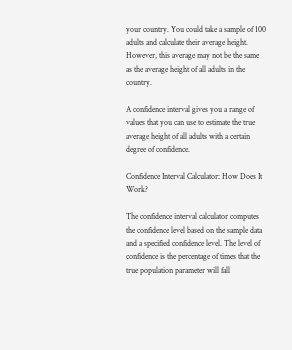your country. You could take a sample of 100 adults and calculate their average height. However, this average may not be the same as the average height of all adults in the country.

A confidence interval gives you a range of values that you can use to estimate the true average height of all adults with a certain degree of confidence.

Confidence Interval Calculator: How Does It Work?

The confidence interval calculator computes the confidence level based on the sample data and a specified confidence level. The level of confidence is the percentage of times that the true population parameter will fall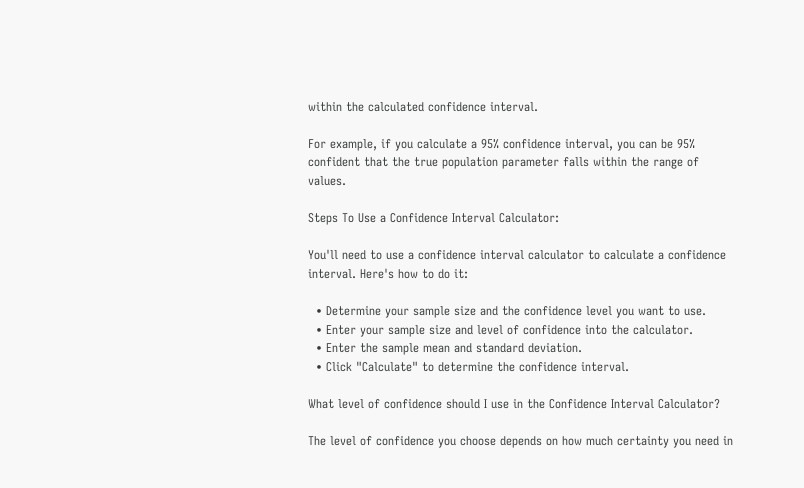within the calculated confidence interval.

For example, if you calculate a 95% confidence interval, you can be 95% confident that the true population parameter falls within the range of values.

Steps To Use a Confidence Interval Calculator:

You'll need to use a confidence interval calculator to calculate a confidence interval. Here's how to do it:

  • Determine your sample size and the confidence level you want to use.
  • Enter your sample size and level of confidence into the calculator.
  • Enter the sample mean and standard deviation.
  • Click "Calculate" to determine the confidence interval.

What level of confidence should I use in the Confidence Interval Calculator?

The level of confidence you choose depends on how much certainty you need in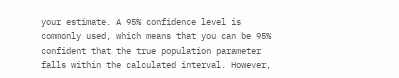your estimate. A 95% confidence level is commonly used, which means that you can be 95% confident that the true population parameter falls within the calculated interval. However,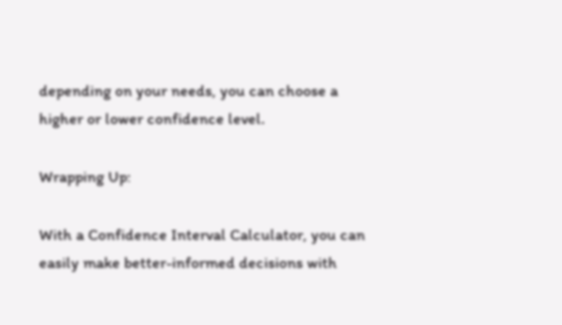depending on your needs, you can choose a higher or lower confidence level.

Wrapping Up:

With a Confidence Interval Calculator, you can easily make better-informed decisions with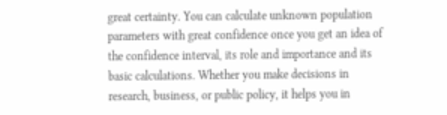great certainty. You can calculate unknown population parameters with great confidence once you get an idea of the confidence interval, its role and importance and its basic calculations. Whether you make decisions in research, business, or public policy, it helps you in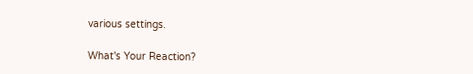various settings.

What's Your Reaction?